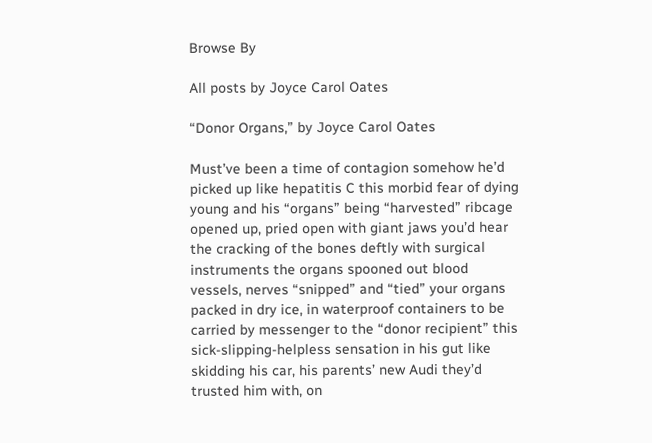Browse By

All posts by Joyce Carol Oates

“Donor Organs,” by Joyce Carol Oates

Must’ve been a time of contagion somehow he’d picked up like hepatitis C this morbid fear of dying young and his “organs” being “harvested” ribcage opened up, pried open with giant jaws you’d hear the cracking of the bones deftly with surgical instruments the organs spooned out blood vessels, nerves “snipped” and “tied” your organs packed in dry ice, in waterproof containers to be carried by messenger to the “donor recipient” this sick-slipping-helpless sensation in his gut like skidding his car, his parents’ new Audi they’d trusted him with, on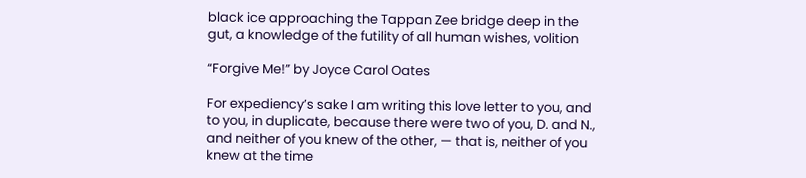black ice approaching the Tappan Zee bridge deep in the gut, a knowledge of the futility of all human wishes, volition

“Forgive Me!” by Joyce Carol Oates

For expediency’s sake I am writing this love letter to you, and to you, in duplicate, because there were two of you, D. and N., and neither of you knew of the other, — that is, neither of you knew at the time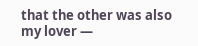that the other was also my lover —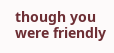though you were friendly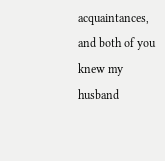acquaintances, and both of you knew my husband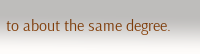to about the same degree.